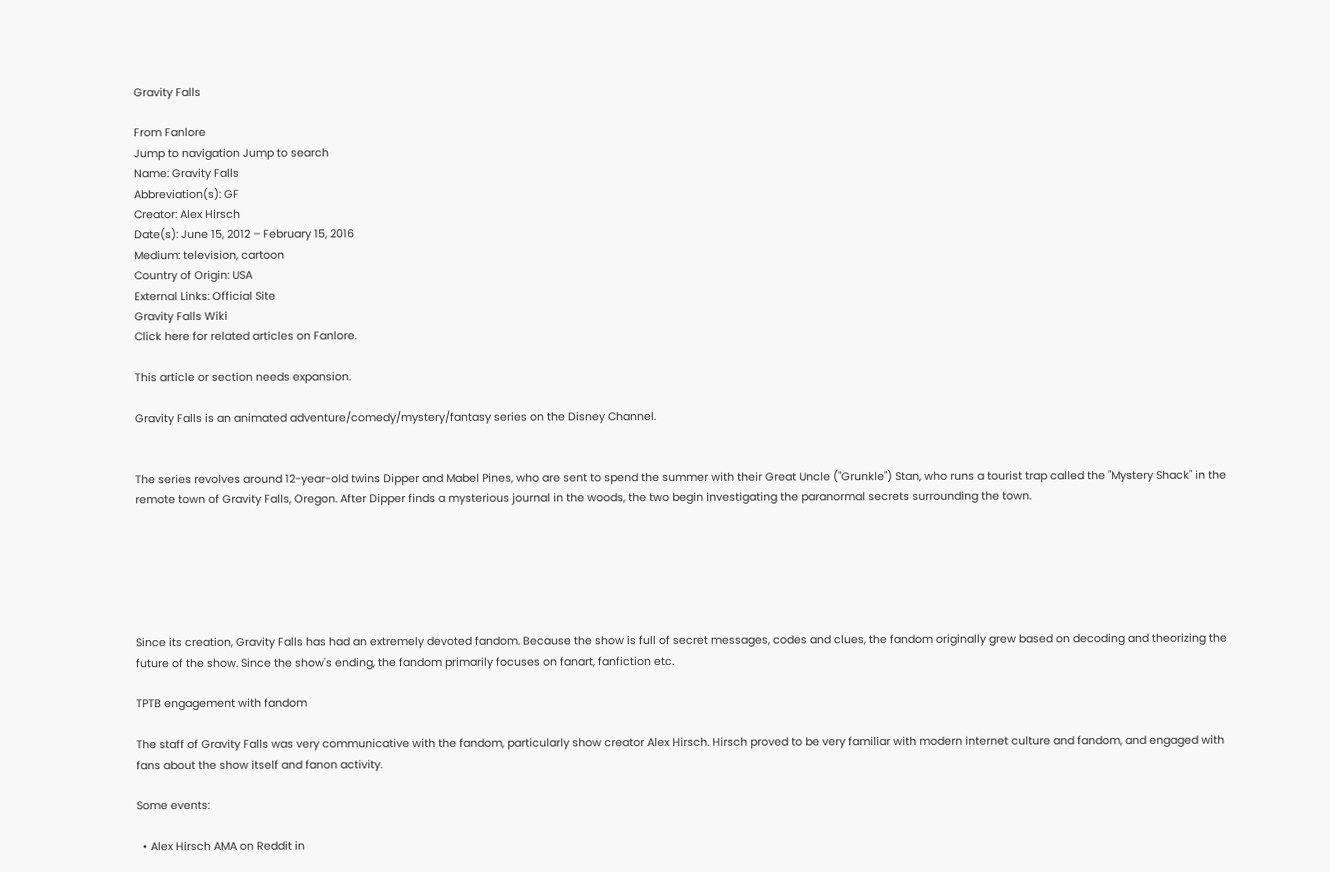Gravity Falls

From Fanlore
Jump to navigation Jump to search
Name: Gravity Falls
Abbreviation(s): GF
Creator: Alex Hirsch
Date(s): June 15, 2012 – February 15, 2016
Medium: television, cartoon
Country of Origin: USA
External Links: Official Site
Gravity Falls Wiki
Click here for related articles on Fanlore.

This article or section needs expansion.

Gravity Falls is an animated adventure/comedy/mystery/fantasy series on the Disney Channel.


The series revolves around 12-year-old twins Dipper and Mabel Pines, who are sent to spend the summer with their Great Uncle ("Grunkle") Stan, who runs a tourist trap called the "Mystery Shack" in the remote town of Gravity Falls, Oregon. After Dipper finds a mysterious journal in the woods, the two begin investigating the paranormal secrets surrounding the town.






Since its creation, Gravity Falls has had an extremely devoted fandom. Because the show is full of secret messages, codes and clues, the fandom originally grew based on decoding and theorizing the future of the show. Since the show's ending, the fandom primarily focuses on fanart, fanfiction etc.

TPTB engagement with fandom

The staff of Gravity Falls was very communicative with the fandom, particularly show creator Alex Hirsch. Hirsch proved to be very familiar with modern internet culture and fandom, and engaged with fans about the show itself and fanon activity.

Some events:

  • Alex Hirsch AMA on Reddit in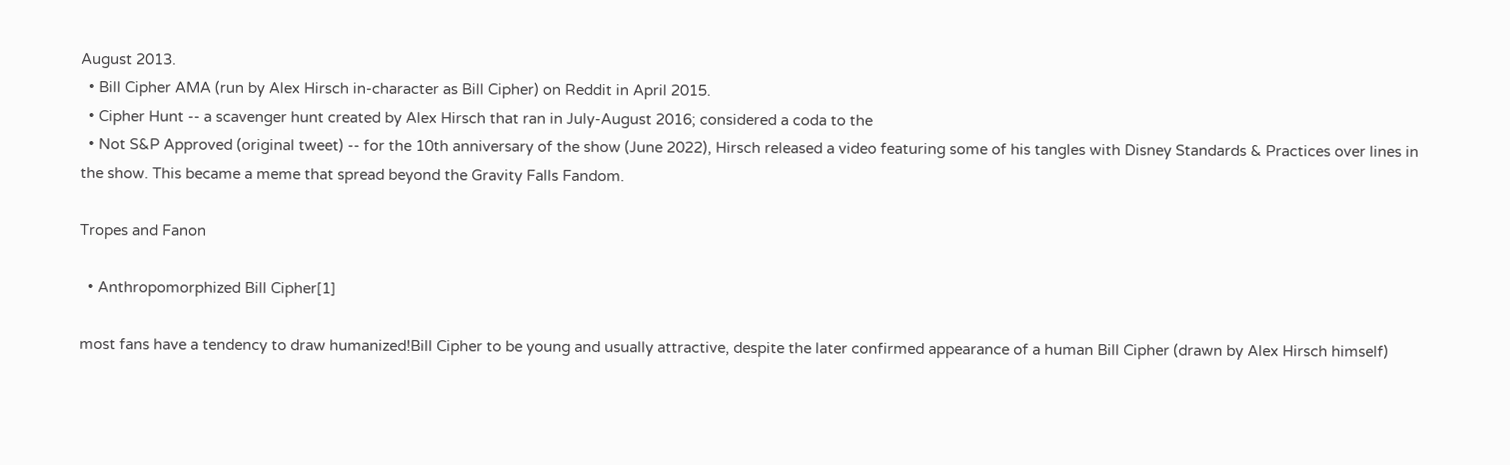August 2013.
  • Bill Cipher AMA (run by Alex Hirsch in-character as Bill Cipher) on Reddit in April 2015.
  • Cipher Hunt -- a scavenger hunt created by Alex Hirsch that ran in July-August 2016; considered a coda to the
  • Not S&P Approved (original tweet) -- for the 10th anniversary of the show (June 2022), Hirsch released a video featuring some of his tangles with Disney Standards & Practices over lines in the show. This became a meme that spread beyond the Gravity Falls Fandom.

Tropes and Fanon

  • Anthropomorphized Bill Cipher[1]

most fans have a tendency to draw humanized!Bill Cipher to be young and usually attractive, despite the later confirmed appearance of a human Bill Cipher (drawn by Alex Hirsch himself)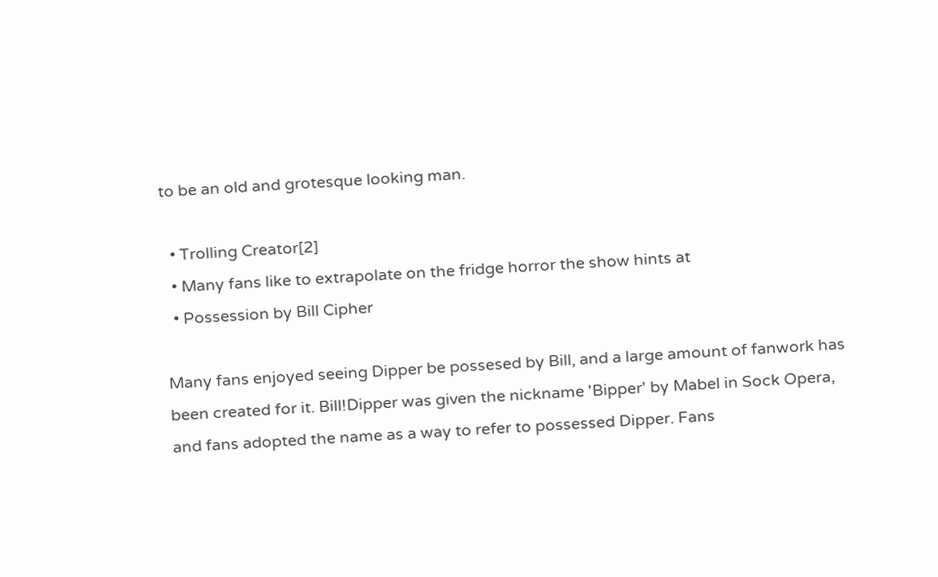to be an old and grotesque looking man.

  • Trolling Creator[2]
  • Many fans like to extrapolate on the fridge horror the show hints at
  • Possession by Bill Cipher

Many fans enjoyed seeing Dipper be possesed by Bill, and a large amount of fanwork has been created for it. Bill!Dipper was given the nickname 'Bipper' by Mabel in Sock Opera, and fans adopted the name as a way to refer to possessed Dipper. Fans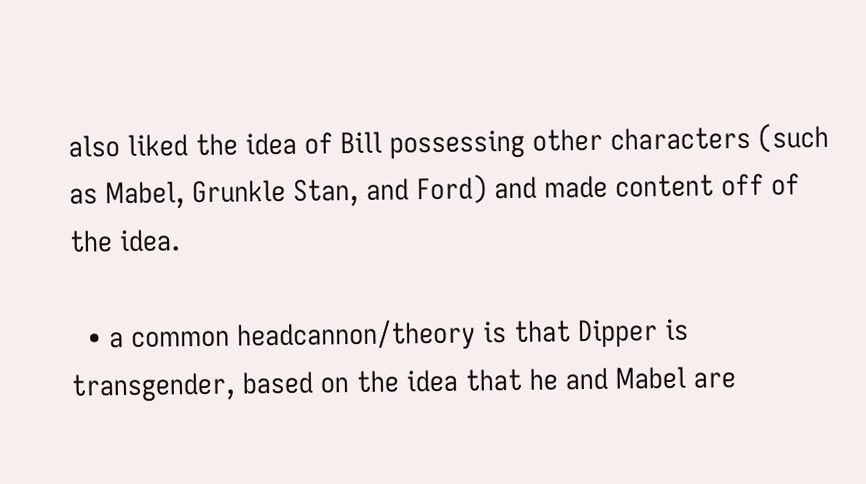also liked the idea of Bill possessing other characters (such as Mabel, Grunkle Stan, and Ford) and made content off of the idea.

  • a common headcannon/theory is that Dipper is transgender, based on the idea that he and Mabel are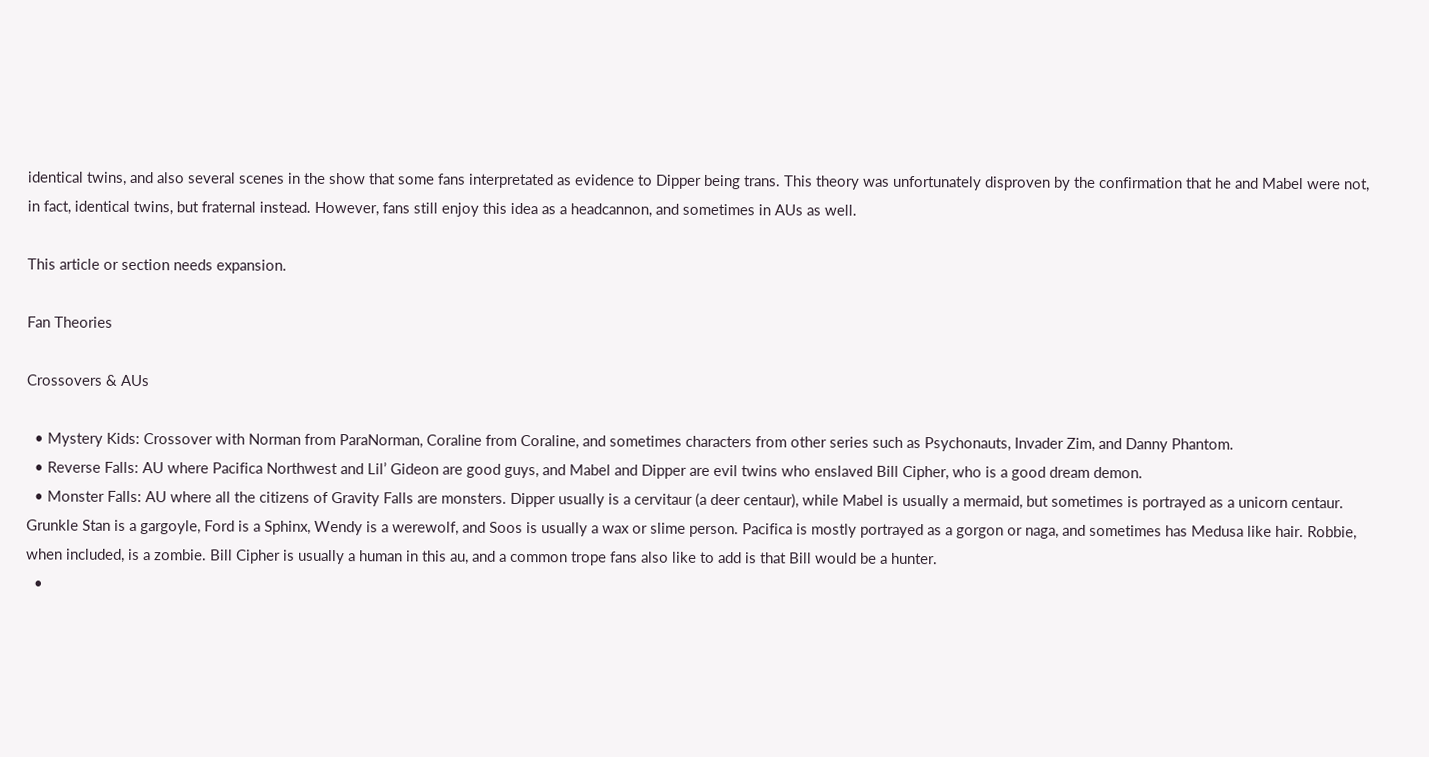identical twins, and also several scenes in the show that some fans interpretated as evidence to Dipper being trans. This theory was unfortunately disproven by the confirmation that he and Mabel were not, in fact, identical twins, but fraternal instead. However, fans still enjoy this idea as a headcannon, and sometimes in AUs as well.

This article or section needs expansion.

Fan Theories

Crossovers & AUs

  • Mystery Kids: Crossover with Norman from ParaNorman, Coraline from Coraline, and sometimes characters from other series such as Psychonauts, Invader Zim, and Danny Phantom.
  • Reverse Falls: AU where Pacifica Northwest and Lil’ Gideon are good guys, and Mabel and Dipper are evil twins who enslaved Bill Cipher, who is a good dream demon.
  • Monster Falls: AU where all the citizens of Gravity Falls are monsters. Dipper usually is a cervitaur (a deer centaur), while Mabel is usually a mermaid, but sometimes is portrayed as a unicorn centaur. Grunkle Stan is a gargoyle, Ford is a Sphinx, Wendy is a werewolf, and Soos is usually a wax or slime person. Pacifica is mostly portrayed as a gorgon or naga, and sometimes has Medusa like hair. Robbie, when included, is a zombie. Bill Cipher is usually a human in this au, and a common trope fans also like to add is that Bill would be a hunter.
  •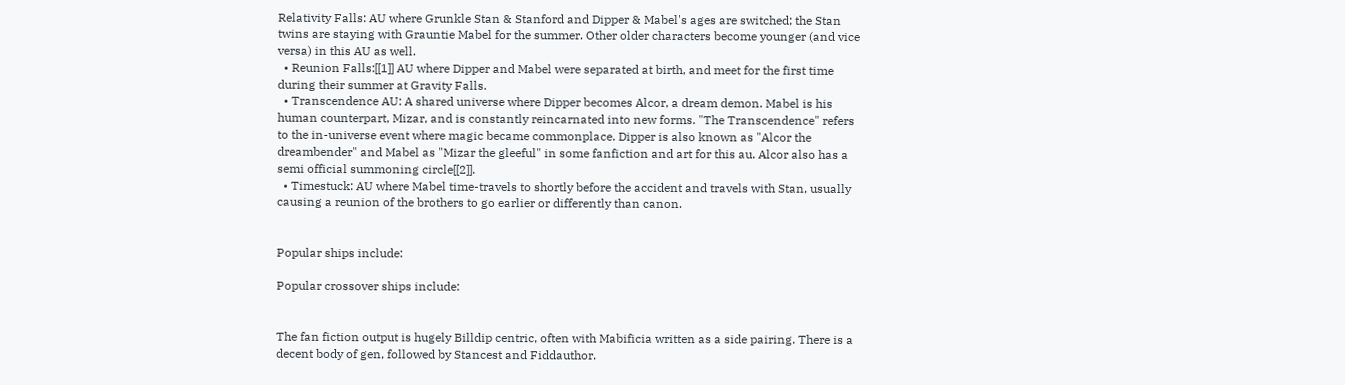Relativity Falls: AU where Grunkle Stan & Stanford and Dipper & Mabel's ages are switched; the Stan twins are staying with Grauntie Mabel for the summer. Other older characters become younger (and vice versa) in this AU as well.
  • Reunion Falls:[[1]] AU where Dipper and Mabel were separated at birth, and meet for the first time during their summer at Gravity Falls.
  • Transcendence AU: A shared universe where Dipper becomes Alcor, a dream demon. Mabel is his human counterpart, Mizar, and is constantly reincarnated into new forms. "The Transcendence" refers to the in-universe event where magic became commonplace. Dipper is also known as "Alcor the dreambender" and Mabel as "Mizar the gleeful" in some fanfiction and art for this au. Alcor also has a semi official summoning circle[[2]].
  • Timestuck: AU where Mabel time-travels to shortly before the accident and travels with Stan, usually causing a reunion of the brothers to go earlier or differently than canon.


Popular ships include:

Popular crossover ships include:


The fan fiction output is hugely Billdip centric, often with Mabificia written as a side pairing. There is a decent body of gen, followed by Stancest and Fiddauthor.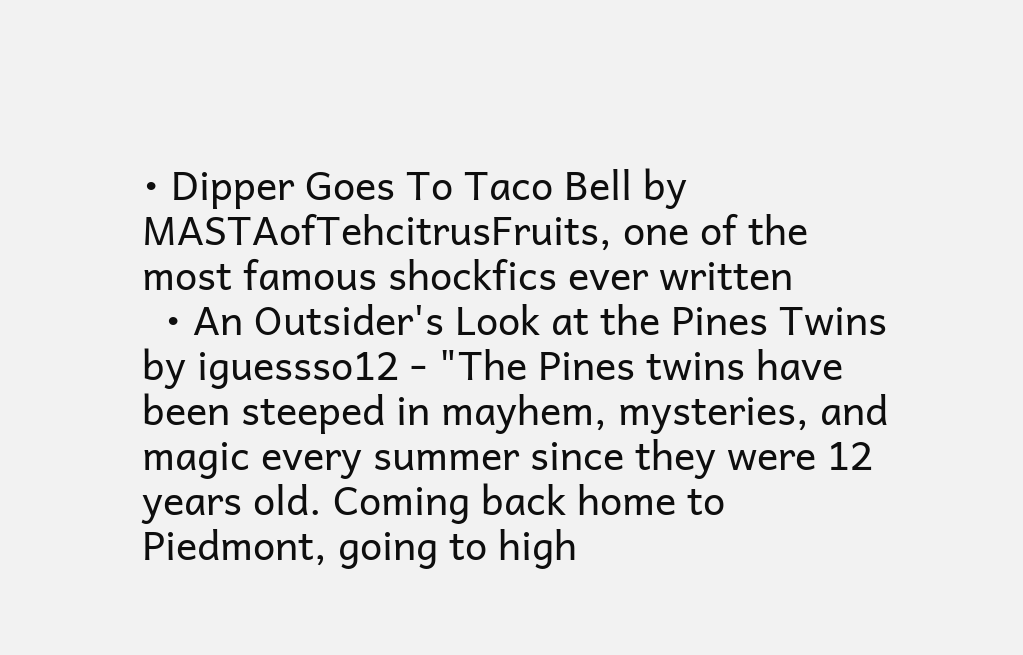• Dipper Goes To Taco Bell by MASTAofTehcitrusFruits, one of the most famous shockfics ever written
  • An Outsider's Look at the Pines Twins by iguessso12 - "The Pines twins have been steeped in mayhem, mysteries, and magic every summer since they were 12 years old. Coming back home to Piedmont, going to high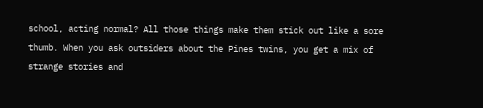school, acting normal? All those things make them stick out like a sore thumb. When you ask outsiders about the Pines twins, you get a mix of strange stories and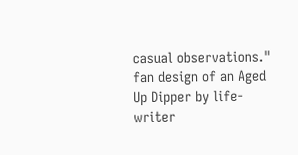casual observations."
fan design of an Aged Up Dipper by life-writer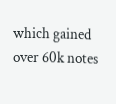which gained over 60k notes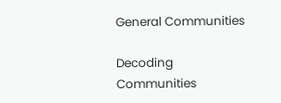General Communities

Decoding Communities